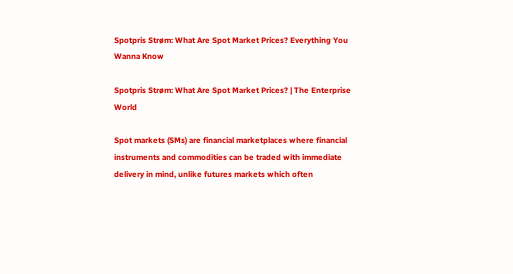Spotpris Strøm: What Are Spot Market Prices? Everything You Wanna Know

Spotpris Strøm: What Are Spot Market Prices? | The Enterprise World

Spot markets (SMs) are financial marketplaces where financial instruments and commodities can be traded with immediate delivery in mind, unlike futures markets which often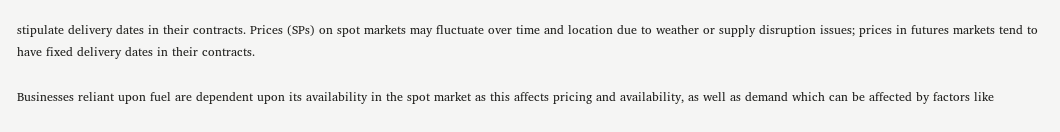stipulate delivery dates in their contracts. Prices (SPs) on spot markets may fluctuate over time and location due to weather or supply disruption issues; prices in futures markets tend to have fixed delivery dates in their contracts.

Businesses reliant upon fuel are dependent upon its availability in the spot market as this affects pricing and availability, as well as demand which can be affected by factors like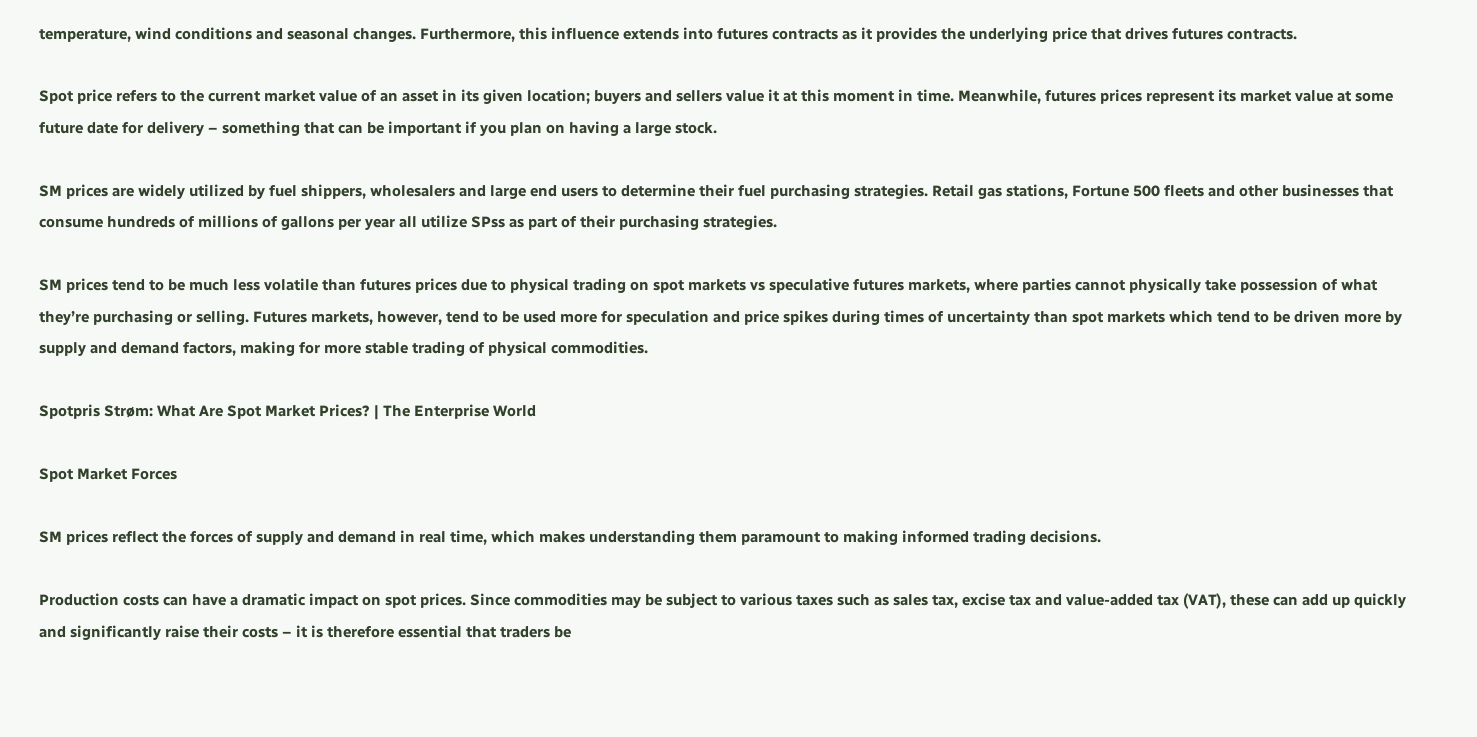temperature, wind conditions and seasonal changes. Furthermore, this influence extends into futures contracts as it provides the underlying price that drives futures contracts.

Spot price refers to the current market value of an asset in its given location; buyers and sellers value it at this moment in time. Meanwhile, futures prices represent its market value at some future date for delivery – something that can be important if you plan on having a large stock.

SM prices are widely utilized by fuel shippers, wholesalers and large end users to determine their fuel purchasing strategies. Retail gas stations, Fortune 500 fleets and other businesses that consume hundreds of millions of gallons per year all utilize SPss as part of their purchasing strategies.

SM prices tend to be much less volatile than futures prices due to physical trading on spot markets vs speculative futures markets, where parties cannot physically take possession of what they’re purchasing or selling. Futures markets, however, tend to be used more for speculation and price spikes during times of uncertainty than spot markets which tend to be driven more by supply and demand factors, making for more stable trading of physical commodities.

Spotpris Strøm: What Are Spot Market Prices? | The Enterprise World

Spot Market Forces

SM prices reflect the forces of supply and demand in real time, which makes understanding them paramount to making informed trading decisions.

Production costs can have a dramatic impact on spot prices. Since commodities may be subject to various taxes such as sales tax, excise tax and value-added tax (VAT), these can add up quickly and significantly raise their costs – it is therefore essential that traders be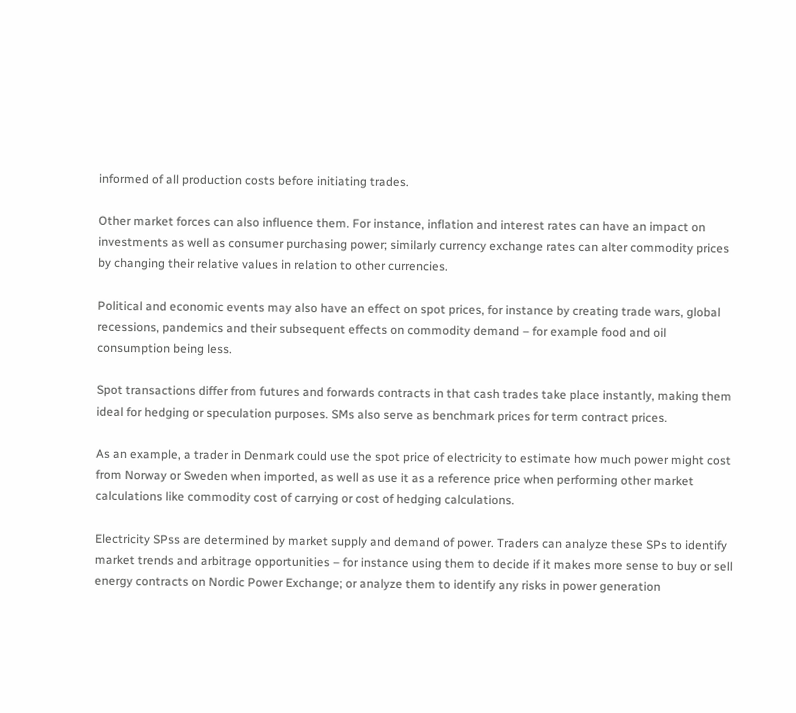informed of all production costs before initiating trades.

Other market forces can also influence them. For instance, inflation and interest rates can have an impact on investments as well as consumer purchasing power; similarly currency exchange rates can alter commodity prices by changing their relative values in relation to other currencies.

Political and economic events may also have an effect on spot prices, for instance by creating trade wars, global recessions, pandemics and their subsequent effects on commodity demand – for example food and oil consumption being less.

Spot transactions differ from futures and forwards contracts in that cash trades take place instantly, making them ideal for hedging or speculation purposes. SMs also serve as benchmark prices for term contract prices.

As an example, a trader in Denmark could use the spot price of electricity to estimate how much power might cost from Norway or Sweden when imported, as well as use it as a reference price when performing other market calculations like commodity cost of carrying or cost of hedging calculations.

Electricity SPss are determined by market supply and demand of power. Traders can analyze these SPs to identify market trends and arbitrage opportunities – for instance using them to decide if it makes more sense to buy or sell energy contracts on Nordic Power Exchange; or analyze them to identify any risks in power generation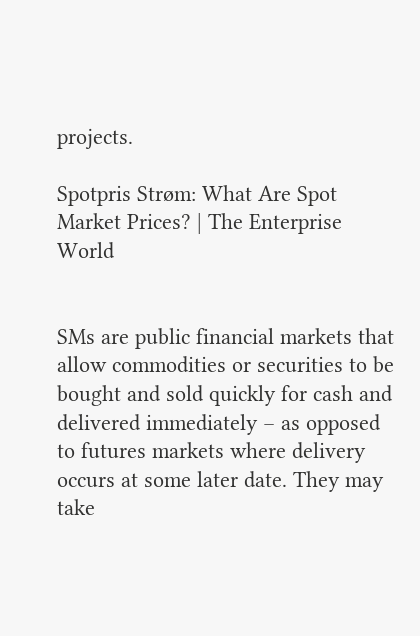projects.

Spotpris Strøm: What Are Spot Market Prices? | The Enterprise World


SMs are public financial markets that allow commodities or securities to be bought and sold quickly for cash and delivered immediately – as opposed to futures markets where delivery occurs at some later date. They may take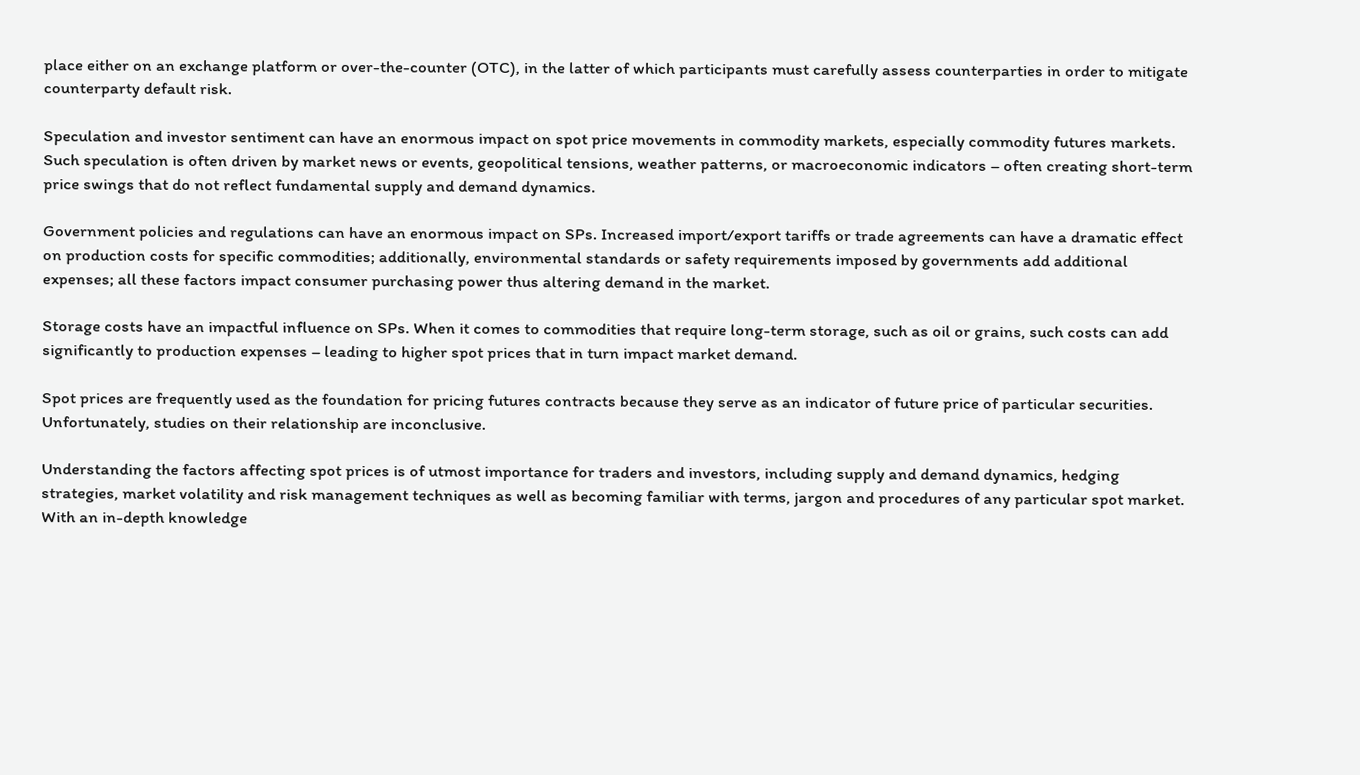place either on an exchange platform or over-the-counter (OTC), in the latter of which participants must carefully assess counterparties in order to mitigate counterparty default risk.

Speculation and investor sentiment can have an enormous impact on spot price movements in commodity markets, especially commodity futures markets. Such speculation is often driven by market news or events, geopolitical tensions, weather patterns, or macroeconomic indicators – often creating short-term price swings that do not reflect fundamental supply and demand dynamics.

Government policies and regulations can have an enormous impact on SPs. Increased import/export tariffs or trade agreements can have a dramatic effect on production costs for specific commodities; additionally, environmental standards or safety requirements imposed by governments add additional expenses; all these factors impact consumer purchasing power thus altering demand in the market.

Storage costs have an impactful influence on SPs. When it comes to commodities that require long-term storage, such as oil or grains, such costs can add significantly to production expenses – leading to higher spot prices that in turn impact market demand.

Spot prices are frequently used as the foundation for pricing futures contracts because they serve as an indicator of future price of particular securities. Unfortunately, studies on their relationship are inconclusive.

Understanding the factors affecting spot prices is of utmost importance for traders and investors, including supply and demand dynamics, hedging strategies, market volatility and risk management techniques as well as becoming familiar with terms, jargon and procedures of any particular spot market. With an in-depth knowledge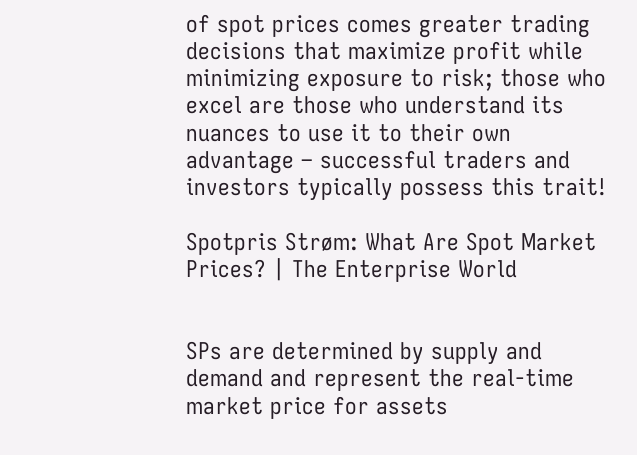of spot prices comes greater trading decisions that maximize profit while minimizing exposure to risk; those who excel are those who understand its nuances to use it to their own advantage – successful traders and investors typically possess this trait!

Spotpris Strøm: What Are Spot Market Prices? | The Enterprise World


SPs are determined by supply and demand and represent the real-time market price for assets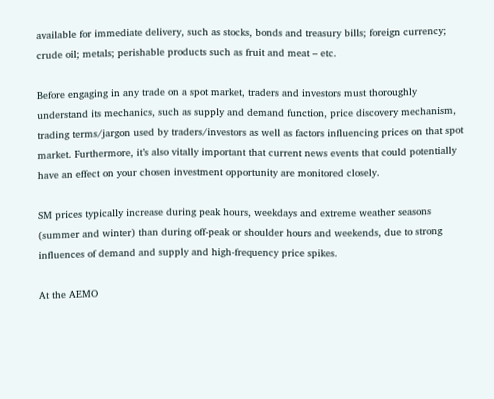available for immediate delivery, such as stocks, bonds and treasury bills; foreign currency; crude oil; metals; perishable products such as fruit and meat – etc.

Before engaging in any trade on a spot market, traders and investors must thoroughly understand its mechanics, such as supply and demand function, price discovery mechanism, trading terms/jargon used by traders/investors as well as factors influencing prices on that spot market. Furthermore, it’s also vitally important that current news events that could potentially have an effect on your chosen investment opportunity are monitored closely.

SM prices typically increase during peak hours, weekdays and extreme weather seasons (summer and winter) than during off-peak or shoulder hours and weekends, due to strong influences of demand and supply and high-frequency price spikes.

At the AEMO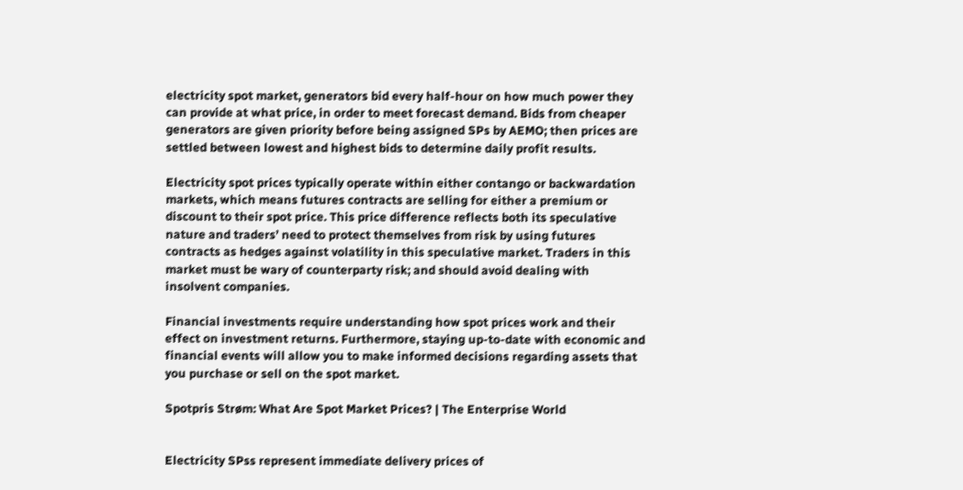electricity spot market, generators bid every half-hour on how much power they can provide at what price, in order to meet forecast demand. Bids from cheaper generators are given priority before being assigned SPs by AEMO; then prices are settled between lowest and highest bids to determine daily profit results.

Electricity spot prices typically operate within either contango or backwardation markets, which means futures contracts are selling for either a premium or discount to their spot price. This price difference reflects both its speculative nature and traders’ need to protect themselves from risk by using futures contracts as hedges against volatility in this speculative market. Traders in this market must be wary of counterparty risk; and should avoid dealing with insolvent companies.

Financial investments require understanding how spot prices work and their effect on investment returns. Furthermore, staying up-to-date with economic and financial events will allow you to make informed decisions regarding assets that you purchase or sell on the spot market.

Spotpris Strøm: What Are Spot Market Prices? | The Enterprise World


Electricity SPss represent immediate delivery prices of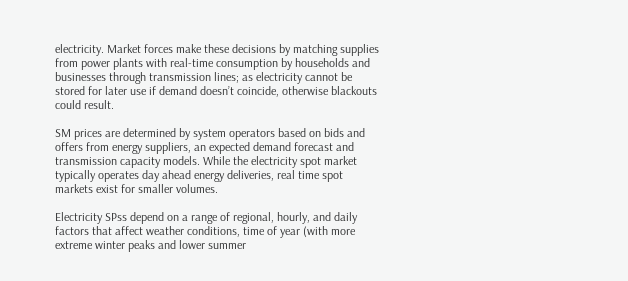electricity. Market forces make these decisions by matching supplies from power plants with real-time consumption by households and businesses through transmission lines; as electricity cannot be stored for later use if demand doesn’t coincide, otherwise blackouts could result.

SM prices are determined by system operators based on bids and offers from energy suppliers, an expected demand forecast and transmission capacity models. While the electricity spot market typically operates day ahead energy deliveries, real time spot markets exist for smaller volumes.

Electricity SPss depend on a range of regional, hourly, and daily factors that affect weather conditions, time of year (with more extreme winter peaks and lower summer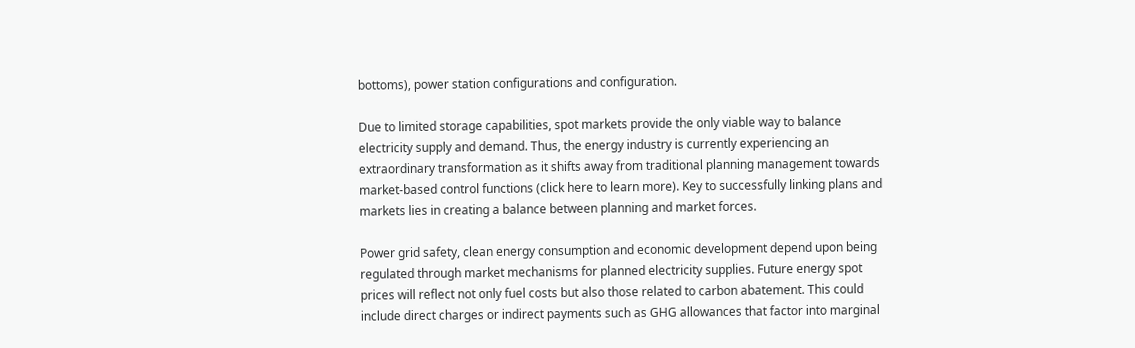bottoms), power station configurations and configuration.

Due to limited storage capabilities, spot markets provide the only viable way to balance electricity supply and demand. Thus, the energy industry is currently experiencing an extraordinary transformation as it shifts away from traditional planning management towards market-based control functions (click here to learn more). Key to successfully linking plans and markets lies in creating a balance between planning and market forces.

Power grid safety, clean energy consumption and economic development depend upon being regulated through market mechanisms for planned electricity supplies. Future energy spot prices will reflect not only fuel costs but also those related to carbon abatement. This could include direct charges or indirect payments such as GHG allowances that factor into marginal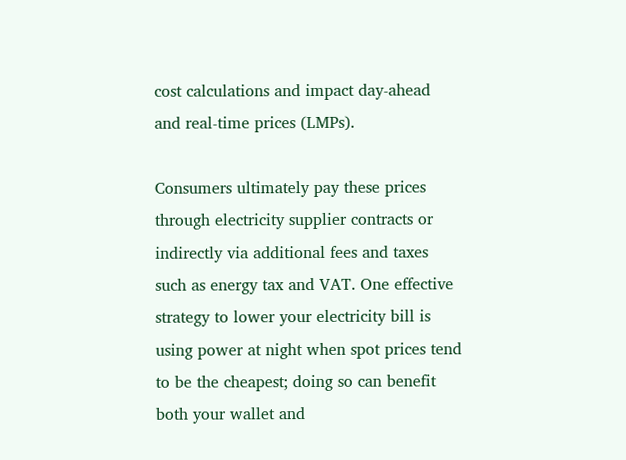cost calculations and impact day-ahead and real-time prices (LMPs).

Consumers ultimately pay these prices through electricity supplier contracts or indirectly via additional fees and taxes such as energy tax and VAT. One effective strategy to lower your electricity bill is using power at night when spot prices tend to be the cheapest; doing so can benefit both your wallet and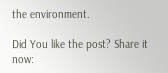the environment.

Did You like the post? Share it now: